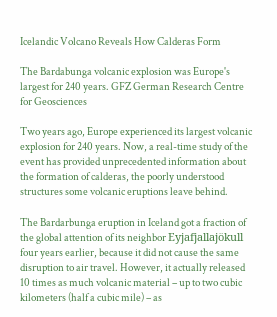Icelandic Volcano Reveals How Calderas Form

The Bardabunga volcanic explosion was Europe's largest for 240 years. GFZ German Research Centre for Geosciences

Two years ago, Europe experienced its largest volcanic explosion for 240 years. Now, a real-time study of the event has provided unprecedented information about the formation of calderas, the poorly understood structures some volcanic eruptions leave behind.

The Bardarbunga eruption in Iceland got a fraction of the global attention of its neighbor Eyjafjallajökull four years earlier, because it did not cause the same disruption to air travel. However, it actually released 10 times as much volcanic material – up to two cubic kilometers (half a cubic mile) – as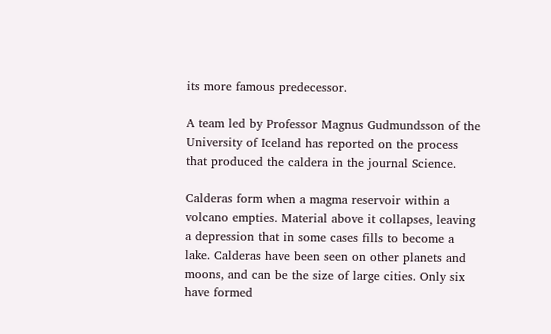its more famous predecessor.

A team led by Professor Magnus Gudmundsson of the University of Iceland has reported on the process that produced the caldera in the journal Science.

Calderas form when a magma reservoir within a volcano empties. Material above it collapses, leaving a depression that in some cases fills to become a lake. Calderas have been seen on other planets and moons, and can be the size of large cities. Only six have formed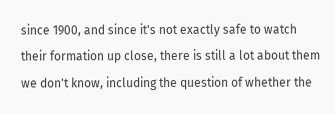since 1900, and since it's not exactly safe to watch their formation up close, there is still a lot about them we don't know, including the question of whether the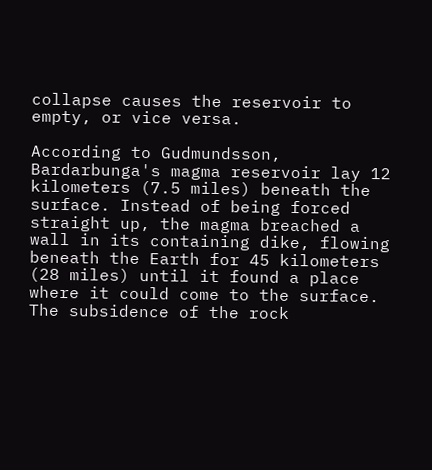collapse causes the reservoir to empty, or vice versa.

According to Gudmundsson, Bardarbunga's magma reservoir lay 12 kilometers (7.5 miles) beneath the surface. Instead of being forced straight up, the magma breached a wall in its containing dike, flowing beneath the Earth for 45 kilometers (28 miles) until it found a place where it could come to the surface. The subsidence of the rock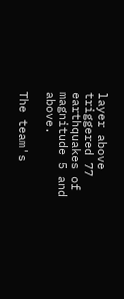layer above triggered 77 earthquakes of magnitude 5 and above.

The team's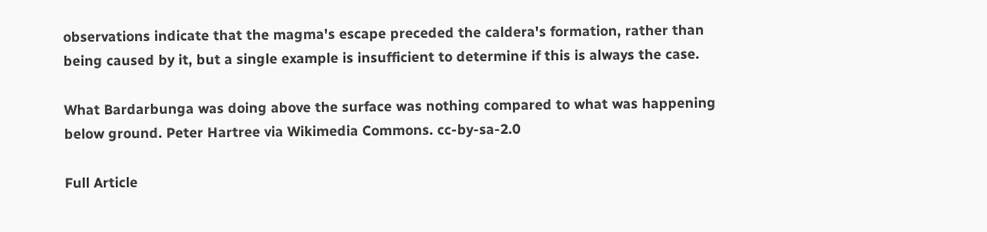observations indicate that the magma's escape preceded the caldera's formation, rather than being caused by it, but a single example is insufficient to determine if this is always the case.

What Bardarbunga was doing above the surface was nothing compared to what was happening below ground. Peter Hartree via Wikimedia Commons. cc-by-sa-2.0

Full Article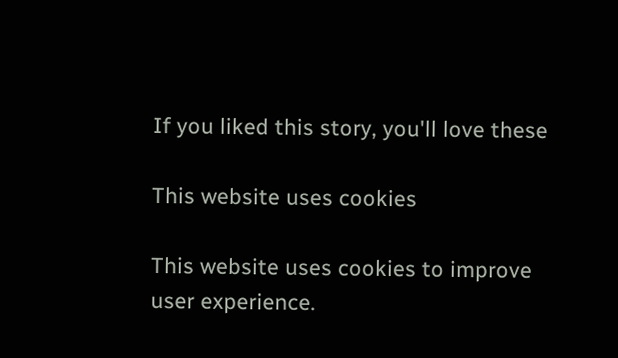If you liked this story, you'll love these

This website uses cookies

This website uses cookies to improve user experience.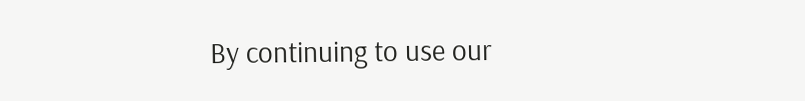By continuing to use our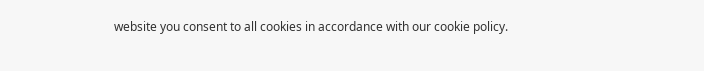website you consent to all cookies in accordance with our cookie policy.